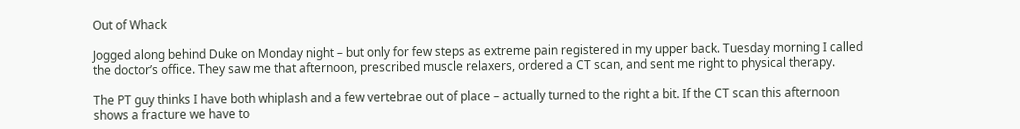Out of Whack

Jogged along behind Duke on Monday night – but only for few steps as extreme pain registered in my upper back. Tuesday morning I called the doctor’s office. They saw me that afternoon, prescribed muscle relaxers, ordered a CT scan, and sent me right to physical therapy.

The PT guy thinks I have both whiplash and a few vertebrae out of place – actually turned to the right a bit. If the CT scan this afternoon shows a fracture we have to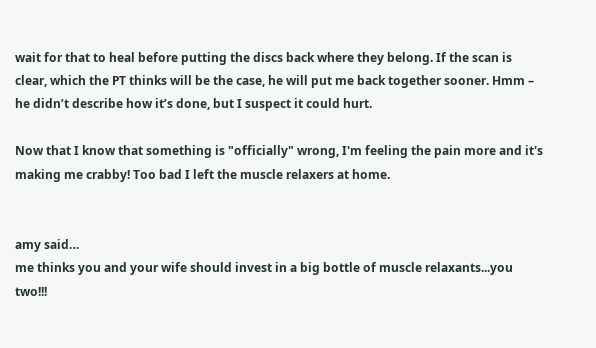wait for that to heal before putting the discs back where they belong. If the scan is clear, which the PT thinks will be the case, he will put me back together sooner. Hmm – he didn’t describe how it’s done, but I suspect it could hurt.

Now that I know that something is "officially" wrong, I'm feeling the pain more and it's making me crabby! Too bad I left the muscle relaxers at home.


amy said…
me thinks you and your wife should invest in a big bottle of muscle relaxants...you two!!!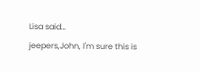Lisa said…
jeepers,John, I'm sure this is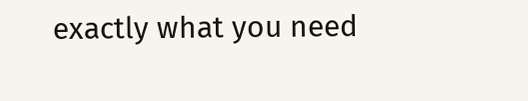exactly what you need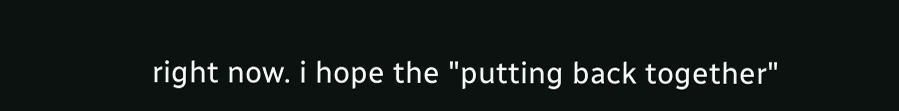right now. i hope the "putting back together"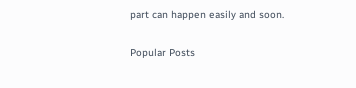part can happen easily and soon.

Popular Posts